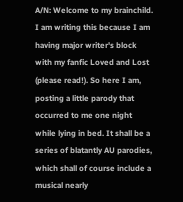A/N: Welcome to my brainchild. I am writing this because I am having major writer's block with my fanfic Loved and Lost (please read!). So here I am, posting a little parody that occurred to me one night while lying in bed. It shall be a series of blatantly AU parodies, which shall of course include a musical nearly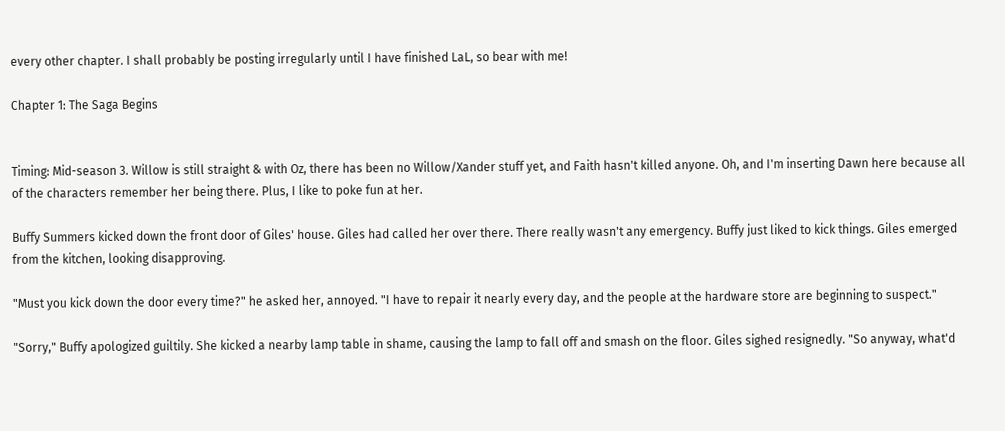every other chapter. I shall probably be posting irregularly until I have finished LaL, so bear with me!

Chapter 1: The Saga Begins


Timing: Mid-season 3. Willow is still straight & with Oz, there has been no Willow/Xander stuff yet, and Faith hasn't killed anyone. Oh, and I'm inserting Dawn here because all of the characters remember her being there. Plus, I like to poke fun at her.

Buffy Summers kicked down the front door of Giles' house. Giles had called her over there. There really wasn't any emergency. Buffy just liked to kick things. Giles emerged from the kitchen, looking disapproving.

"Must you kick down the door every time?" he asked her, annoyed. "I have to repair it nearly every day, and the people at the hardware store are beginning to suspect."

"Sorry," Buffy apologized guiltily. She kicked a nearby lamp table in shame, causing the lamp to fall off and smash on the floor. Giles sighed resignedly. "So anyway, what'd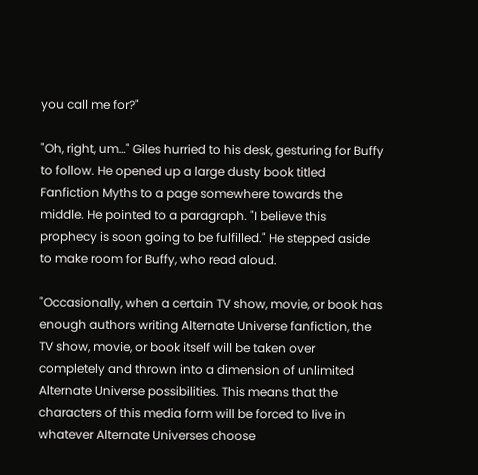you call me for?"

"Oh, right, um…" Giles hurried to his desk, gesturing for Buffy to follow. He opened up a large dusty book titled Fanfiction Myths to a page somewhere towards the middle. He pointed to a paragraph. "I believe this prophecy is soon going to be fulfilled." He stepped aside to make room for Buffy, who read aloud.

"Occasionally, when a certain TV show, movie, or book has enough authors writing Alternate Universe fanfiction, the TV show, movie, or book itself will be taken over completely and thrown into a dimension of unlimited Alternate Universe possibilities. This means that the characters of this media form will be forced to live in whatever Alternate Universes choose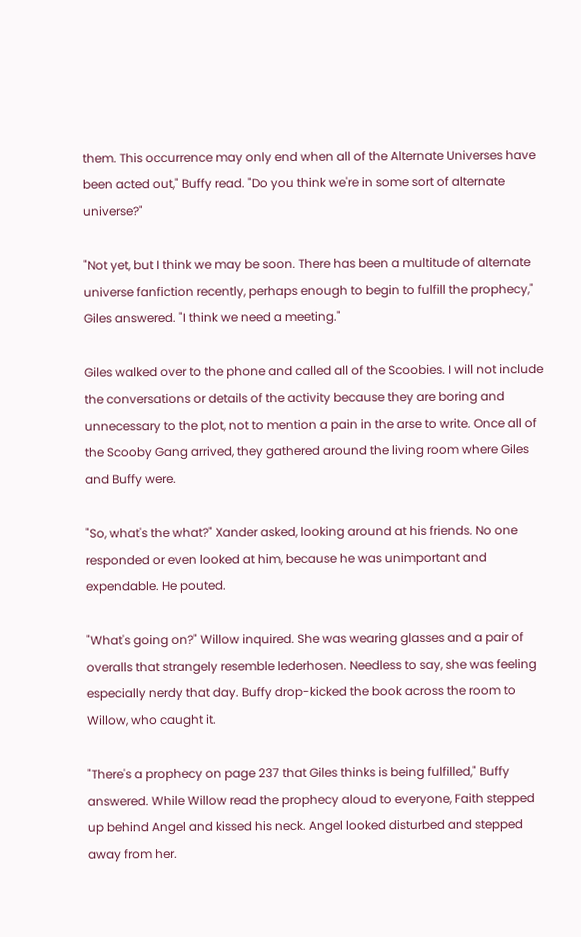them. This occurrence may only end when all of the Alternate Universes have been acted out," Buffy read. "Do you think we're in some sort of alternate universe?"

"Not yet, but I think we may be soon. There has been a multitude of alternate universe fanfiction recently, perhaps enough to begin to fulfill the prophecy," Giles answered. "I think we need a meeting."

Giles walked over to the phone and called all of the Scoobies. I will not include the conversations or details of the activity because they are boring and unnecessary to the plot, not to mention a pain in the arse to write. Once all of the Scooby Gang arrived, they gathered around the living room where Giles and Buffy were.

"So, what's the what?" Xander asked, looking around at his friends. No one responded or even looked at him, because he was unimportant and expendable. He pouted.

"What's going on?" Willow inquired. She was wearing glasses and a pair of overalls that strangely resemble lederhosen. Needless to say, she was feeling especially nerdy that day. Buffy drop-kicked the book across the room to Willow, who caught it.

"There's a prophecy on page 237 that Giles thinks is being fulfilled," Buffy answered. While Willow read the prophecy aloud to everyone, Faith stepped up behind Angel and kissed his neck. Angel looked disturbed and stepped away from her.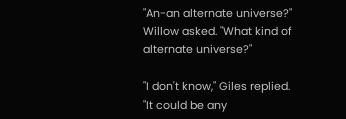"An-an alternate universe?" Willow asked. "What kind of alternate universe?"

"I don't know," Giles replied. "It could be any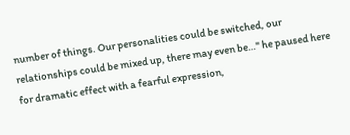number of things. Our personalities could be switched, our relationships could be mixed up, there may even be…" he paused here for dramatic effect with a fearful expression,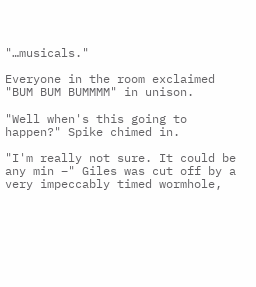"…musicals."

Everyone in the room exclaimed "BUM BUM BUMMMM" in unison.

"Well when's this going to happen?" Spike chimed in.

"I'm really not sure. It could be any min –" Giles was cut off by a very impeccably timed wormhole,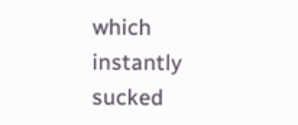which instantly sucked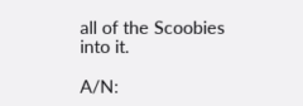all of the Scoobies into it.

A/N: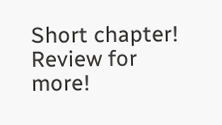Short chapter! Review for more!